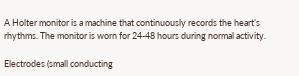A Holter monitor is a machine that continuously records the heart’s rhythms. The monitor is worn for 24-48 hours during normal activity.

Electrodes (small conducting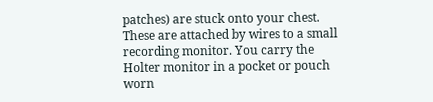patches) are stuck onto your chest. These are attached by wires to a small recording monitor. You carry the Holter monitor in a pocket or pouch worn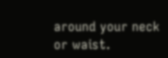around your neck or waist.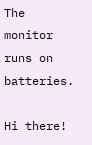The monitor runs on batteries.

Hi there!